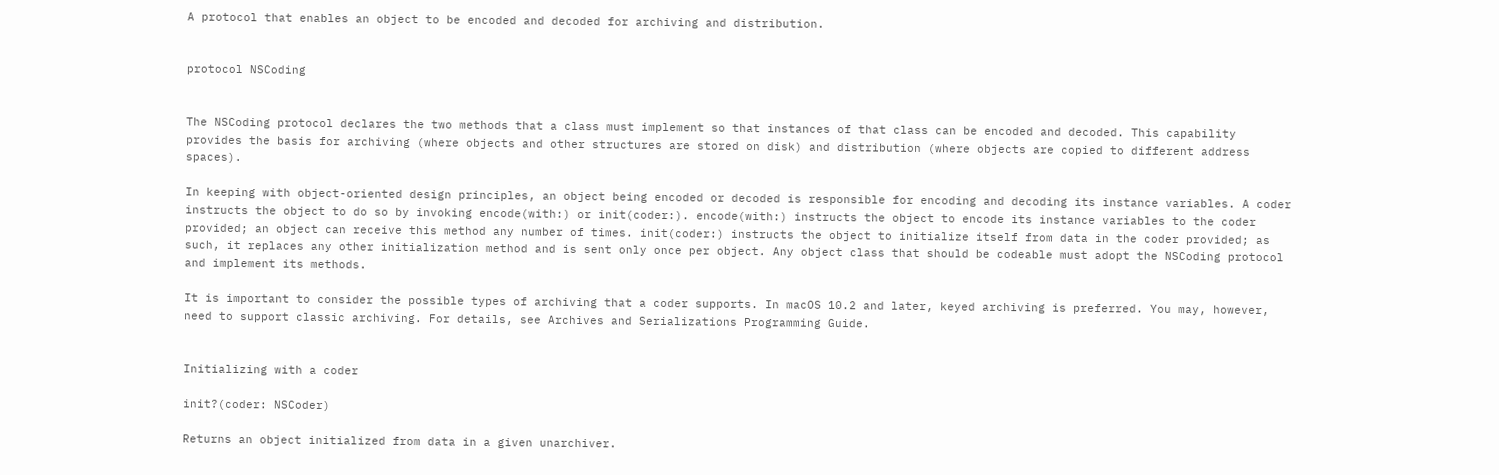A protocol that enables an object to be encoded and decoded for archiving and distribution.


protocol NSCoding


The NSCoding protocol declares the two methods that a class must implement so that instances of that class can be encoded and decoded. This capability provides the basis for archiving (where objects and other structures are stored on disk) and distribution (where objects are copied to different address spaces).

In keeping with object-oriented design principles, an object being encoded or decoded is responsible for encoding and decoding its instance variables. A coder instructs the object to do so by invoking encode(with:) or init(coder:). encode(with:) instructs the object to encode its instance variables to the coder provided; an object can receive this method any number of times. init(coder:) instructs the object to initialize itself from data in the coder provided; as such, it replaces any other initialization method and is sent only once per object. Any object class that should be codeable must adopt the NSCoding protocol and implement its methods.

It is important to consider the possible types of archiving that a coder supports. In macOS 10.2 and later, keyed archiving is preferred. You may, however, need to support classic archiving. For details, see Archives and Serializations Programming Guide.


Initializing with a coder

init?(coder: NSCoder)

Returns an object initialized from data in a given unarchiver.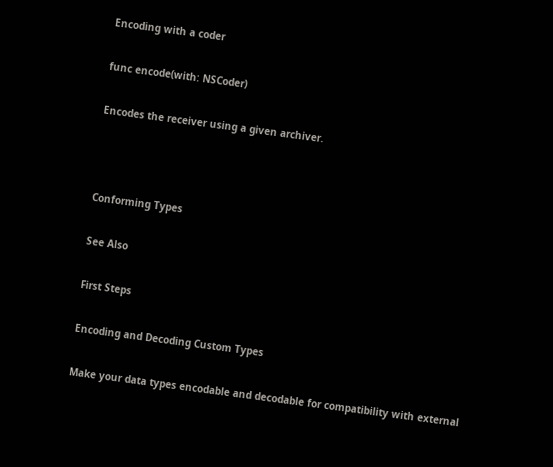Encoding with a coder

func encode(with: NSCoder)

Encodes the receiver using a given archiver.



Conforming Types

See Also

First Steps

Encoding and Decoding Custom Types

Make your data types encodable and decodable for compatibility with external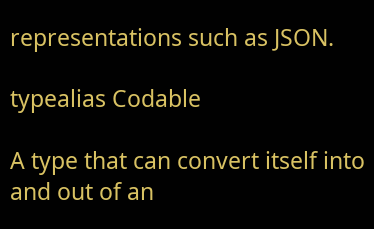representations such as JSON.

typealias Codable

A type that can convert itself into and out of an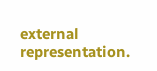external representation.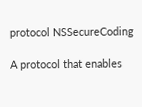protocol NSSecureCoding

A protocol that enables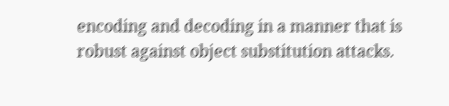encoding and decoding in a manner that is robust against object substitution attacks.